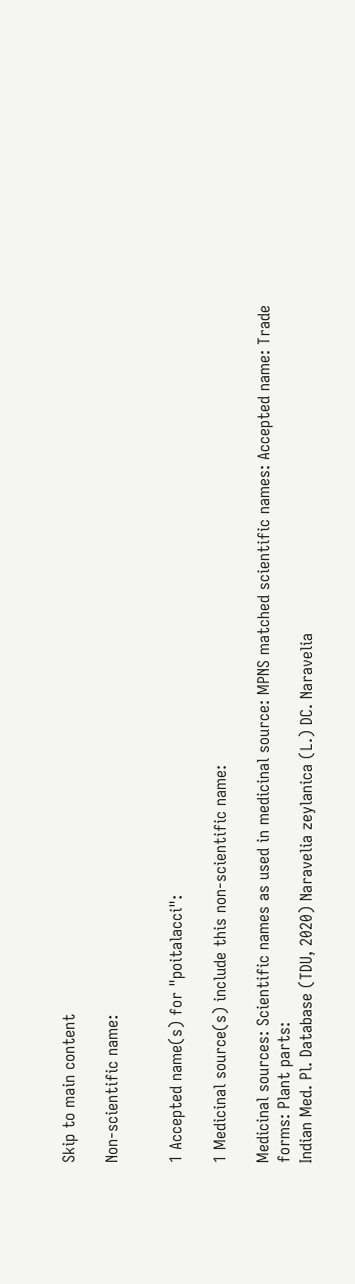Skip to main content

Non-scientific name:


1 Accepted name(s) for "poitalacci":

1 Medicinal source(s) include this non-scientific name:

Medicinal sources: Scientific names as used in medicinal source: MPNS matched scientific names: Accepted name: Trade forms: Plant parts:
Indian Med. Pl. Database (TDU, 2020) Naravelia zeylanica (L.) DC. Naravelia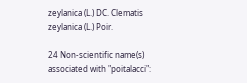zeylanica (L.) DC. Clematis zeylanica (L.) Poir.

24 Non-scientific name(s) associated with "poitalacci":